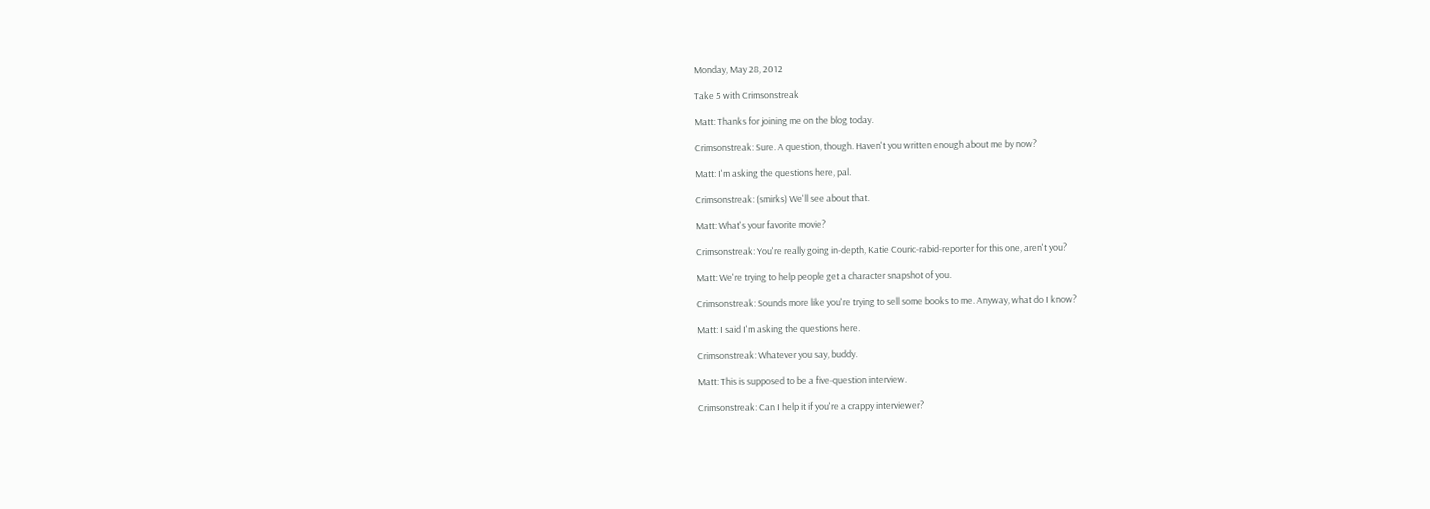Monday, May 28, 2012

Take 5 with Crimsonstreak

Matt: Thanks for joining me on the blog today.

Crimsonstreak: Sure. A question, though. Haven't you written enough about me by now?

Matt: I'm asking the questions here, pal.

Crimsonstreak: (smirks) We'll see about that.

Matt: What's your favorite movie?

Crimsonstreak: You're really going in-depth, Katie Couric-rabid-reporter for this one, aren't you?

Matt: We're trying to help people get a character snapshot of you.

Crimsonstreak: Sounds more like you're trying to sell some books to me. Anyway, what do I know?

Matt: I said I'm asking the questions here.

Crimsonstreak: Whatever you say, buddy.

Matt: This is supposed to be a five-question interview.

Crimsonstreak: Can I help it if you're a crappy interviewer?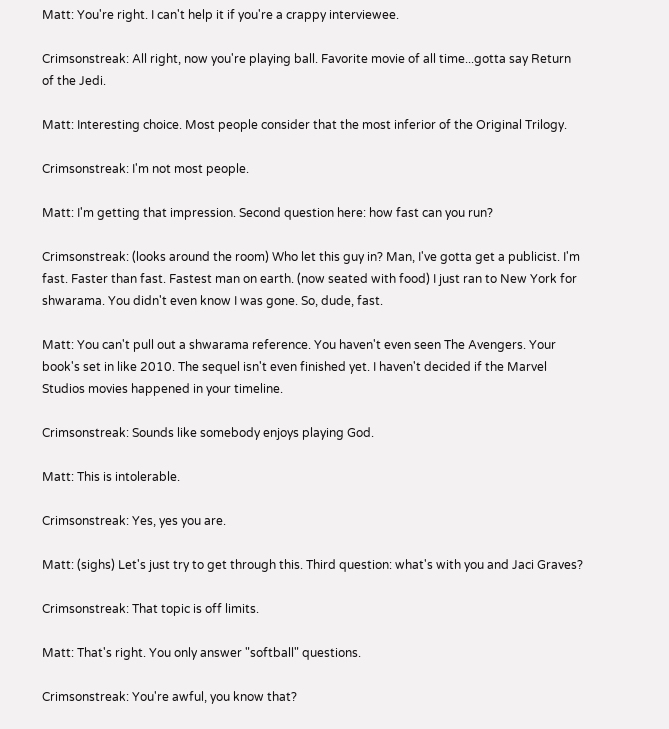Matt: You're right. I can't help it if you're a crappy interviewee.

Crimsonstreak: All right, now you're playing ball. Favorite movie of all time...gotta say Return of the Jedi.

Matt: Interesting choice. Most people consider that the most inferior of the Original Trilogy.

Crimsonstreak: I'm not most people.

Matt: I'm getting that impression. Second question here: how fast can you run?

Crimsonstreak: (looks around the room) Who let this guy in? Man, I've gotta get a publicist. I'm fast. Faster than fast. Fastest man on earth. (now seated with food) I just ran to New York for shwarama. You didn't even know I was gone. So, dude, fast.

Matt: You can't pull out a shwarama reference. You haven't even seen The Avengers. Your book's set in like 2010. The sequel isn't even finished yet. I haven't decided if the Marvel Studios movies happened in your timeline.

Crimsonstreak: Sounds like somebody enjoys playing God.

Matt: This is intolerable.

Crimsonstreak: Yes, yes you are.

Matt: (sighs) Let's just try to get through this. Third question: what's with you and Jaci Graves?

Crimsonstreak: That topic is off limits.

Matt: That's right. You only answer "softball" questions.

Crimsonstreak: You're awful, you know that?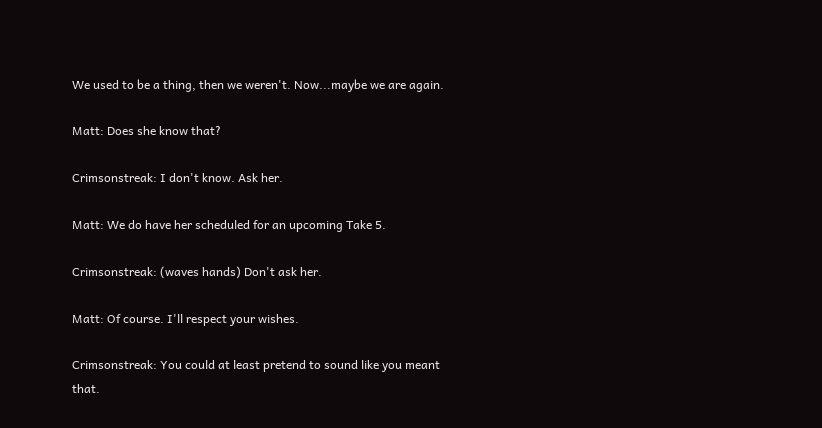We used to be a thing, then we weren't. Now...maybe we are again.

Matt: Does she know that?

Crimsonstreak: I don't know. Ask her.

Matt: We do have her scheduled for an upcoming Take 5.

Crimsonstreak: (waves hands) Don't ask her.

Matt: Of course. I'll respect your wishes.

Crimsonstreak: You could at least pretend to sound like you meant that.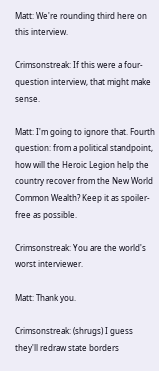Matt: We're rounding third here on this interview.

Crimsonstreak: If this were a four-question interview, that might make sense.

Matt: I'm going to ignore that. Fourth question: from a political standpoint, how will the Heroic Legion help the country recover from the New World Common Wealth? Keep it as spoiler-free as possible.

Crimsonstreak: You are the world's worst interviewer.

Matt: Thank you.

Crimsonstreak: (shrugs) I guess they'll redraw state borders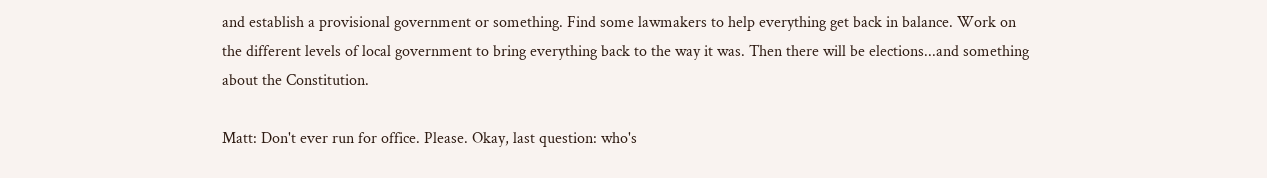and establish a provisional government or something. Find some lawmakers to help everything get back in balance. Work on the different levels of local government to bring everything back to the way it was. Then there will be elections...and something about the Constitution.

Matt: Don't ever run for office. Please. Okay, last question: who's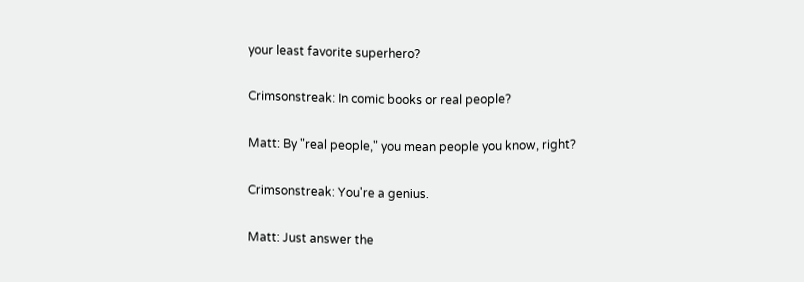your least favorite superhero?

Crimsonstreak: In comic books or real people?

Matt: By "real people," you mean people you know, right?

Crimsonstreak: You're a genius.

Matt: Just answer the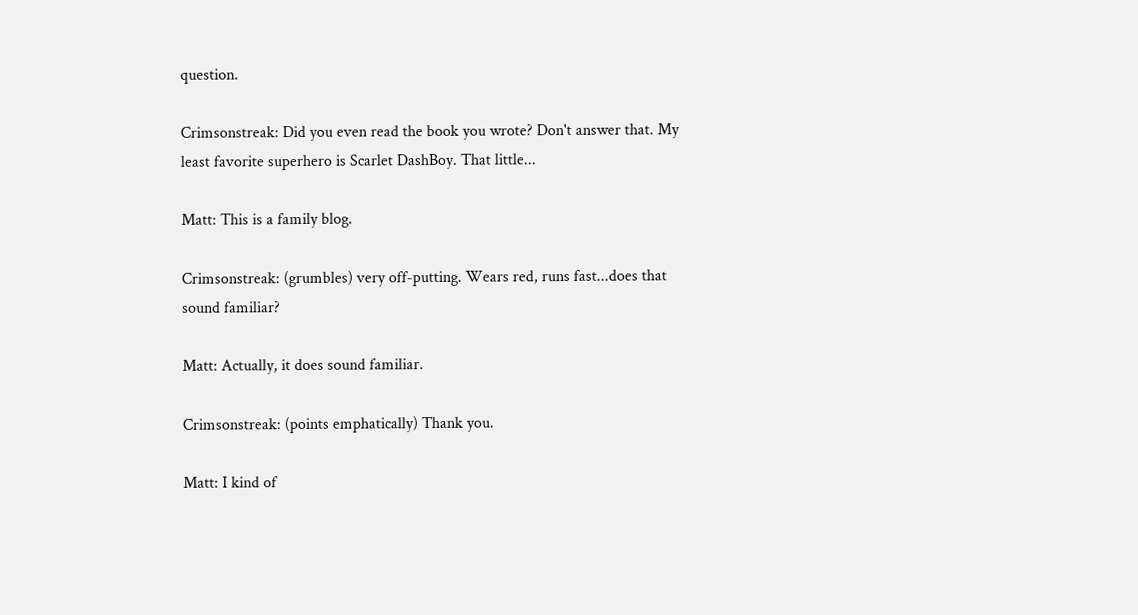question.

Crimsonstreak: Did you even read the book you wrote? Don't answer that. My least favorite superhero is Scarlet DashBoy. That little...

Matt: This is a family blog.

Crimsonstreak: (grumbles) very off-putting. Wears red, runs fast...does that sound familiar?

Matt: Actually, it does sound familiar.

Crimsonstreak: (points emphatically) Thank you.

Matt: I kind of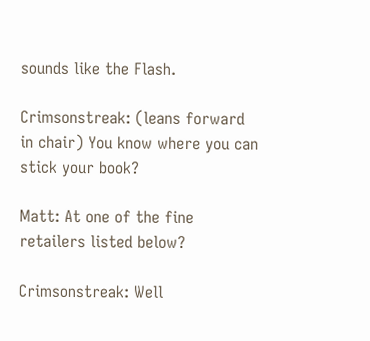sounds like the Flash.

Crimsonstreak: (leans forward in chair) You know where you can stick your book?

Matt: At one of the fine retailers listed below?

Crimsonstreak: Well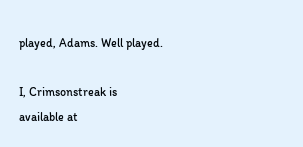played, Adams. Well played.

I, Crimsonstreak is available at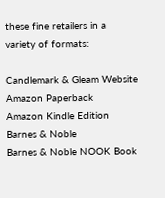these fine retailers in a variety of formats:

Candlemark & Gleam Website
Amazon Paperback
Amazon Kindle Edition
Barnes & Noble
Barnes & Noble NOOK Book